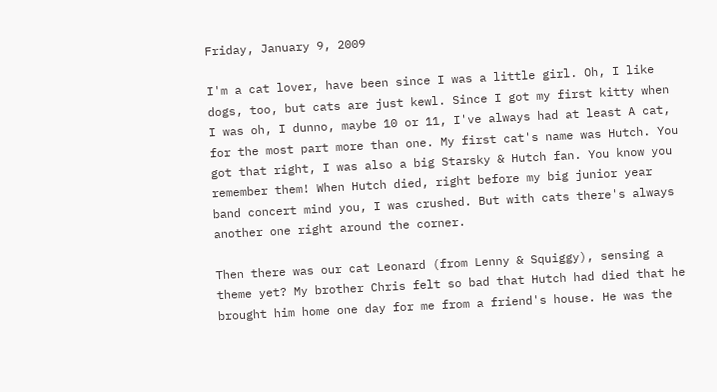Friday, January 9, 2009

I'm a cat lover, have been since I was a little girl. Oh, I like dogs, too, but cats are just kewl. Since I got my first kitty when I was oh, I dunno, maybe 10 or 11, I've always had at least A cat, for the most part more than one. My first cat's name was Hutch. You got that right, I was also a big Starsky & Hutch fan. You know you remember them! When Hutch died, right before my big junior year band concert mind you, I was crushed. But with cats there's always another one right around the corner.

Then there was our cat Leonard (from Lenny & Squiggy), sensing a theme yet? My brother Chris felt so bad that Hutch had died that he brought him home one day for me from a friend's house. He was the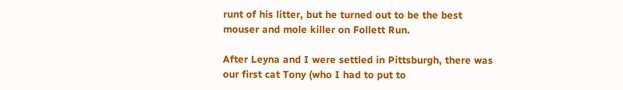runt of his litter, but he turned out to be the best mouser and mole killer on Follett Run.

After Leyna and I were settled in Pittsburgh, there was our first cat Tony (who I had to put to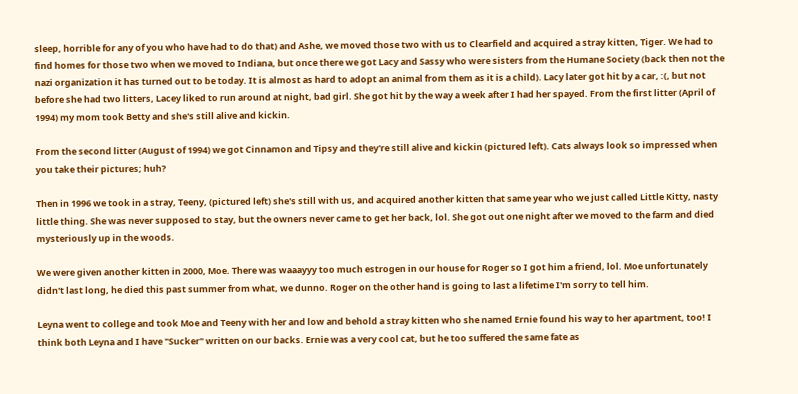sleep, horrible for any of you who have had to do that) and Ashe, we moved those two with us to Clearfield and acquired a stray kitten, Tiger. We had to find homes for those two when we moved to Indiana, but once there we got Lacy and Sassy who were sisters from the Humane Society (back then not the nazi organization it has turned out to be today. It is almost as hard to adopt an animal from them as it is a child). Lacy later got hit by a car, :(, but not before she had two litters, Lacey liked to run around at night, bad girl. She got hit by the way a week after I had her spayed. From the first litter (April of 1994) my mom took Betty and she's still alive and kickin.

From the second litter (August of 1994) we got Cinnamon and Tipsy and they're still alive and kickin (pictured left). Cats always look so impressed when you take their pictures; huh?

Then in 1996 we took in a stray, Teeny, (pictured left) she's still with us, and acquired another kitten that same year who we just called Little Kitty, nasty little thing. She was never supposed to stay, but the owners never came to get her back, lol. She got out one night after we moved to the farm and died mysteriously up in the woods.

We were given another kitten in 2000, Moe. There was waaayyy too much estrogen in our house for Roger so I got him a friend, lol. Moe unfortunately didn't last long, he died this past summer from what, we dunno. Roger on the other hand is going to last a lifetime I'm sorry to tell him.

Leyna went to college and took Moe and Teeny with her and low and behold a stray kitten who she named Ernie found his way to her apartment, too! I think both Leyna and I have "Sucker" written on our backs. Ernie was a very cool cat, but he too suffered the same fate as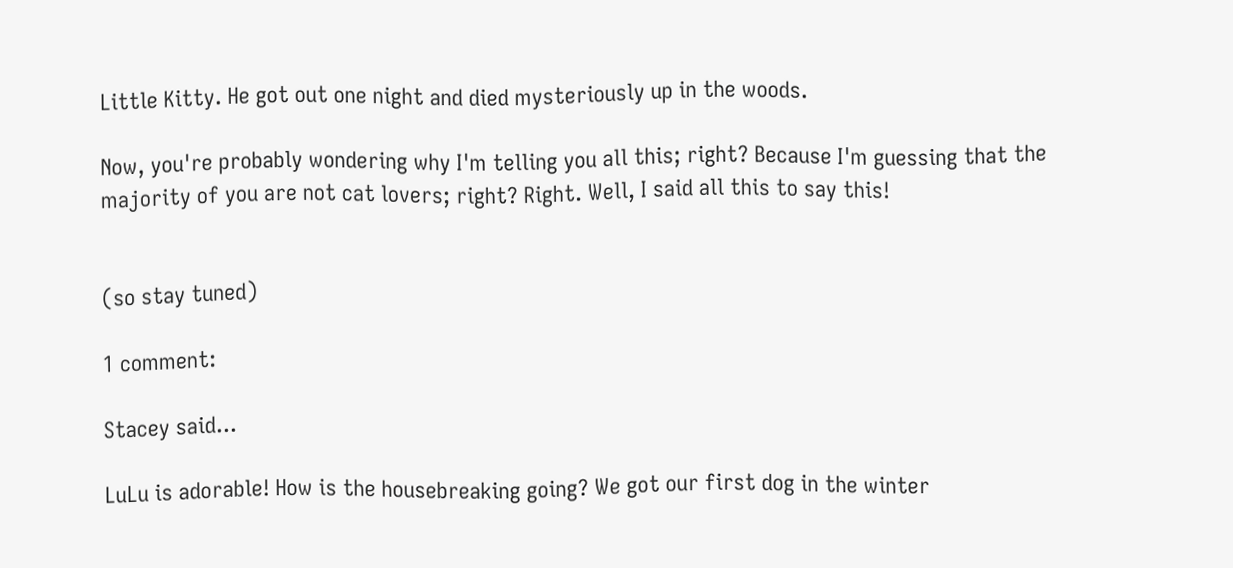Little Kitty. He got out one night and died mysteriously up in the woods.

Now, you're probably wondering why I'm telling you all this; right? Because I'm guessing that the majority of you are not cat lovers; right? Right. Well, I said all this to say this!


(so stay tuned)

1 comment:

Stacey said...

LuLu is adorable! How is the housebreaking going? We got our first dog in the winter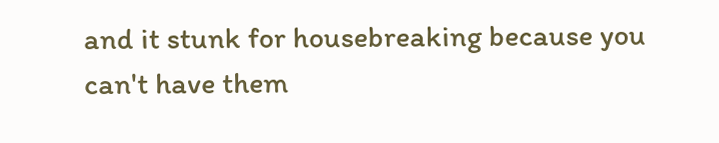and it stunk for housebreaking because you can't have them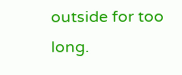outside for too long.